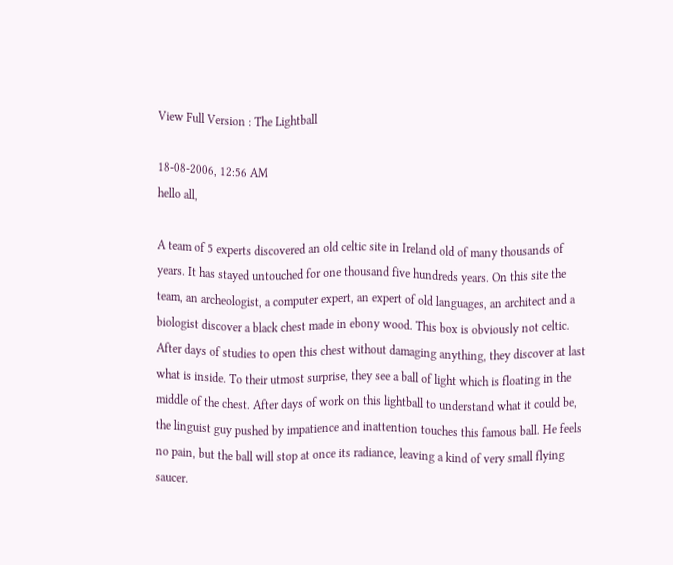View Full Version : The Lightball

18-08-2006, 12:56 AM
hello all,

A team of 5 experts discovered an old celtic site in Ireland old of many thousands of years. It has stayed untouched for one thousand five hundreds years. On this site the team, an archeologist, a computer expert, an expert of old languages, an architect and a biologist discover a black chest made in ebony wood. This box is obviously not celtic. After days of studies to open this chest without damaging anything, they discover at last what is inside. To their utmost surprise, they see a ball of light which is floating in the middle of the chest. After days of work on this lightball to understand what it could be, the linguist guy pushed by impatience and inattention touches this famous ball. He feels no pain, but the ball will stop at once its radiance, leaving a kind of very small flying saucer.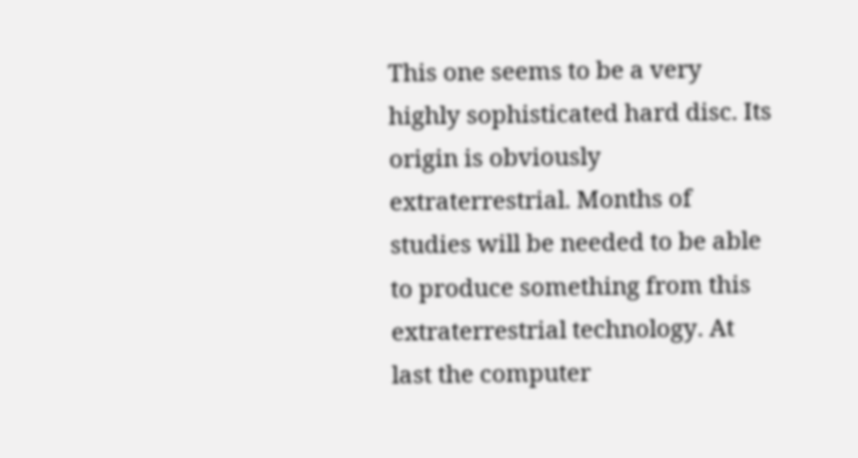This one seems to be a very highly sophisticated hard disc. Its origin is obviously extraterrestrial. Months of studies will be needed to be able to produce something from this extraterrestrial technology. At last the computer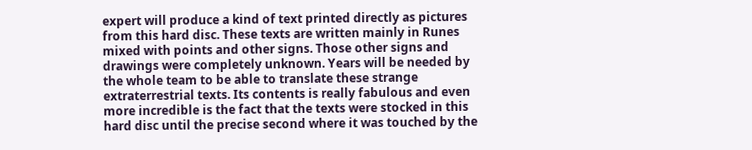expert will produce a kind of text printed directly as pictures from this hard disc. These texts are written mainly in Runes mixed with points and other signs. Those other signs and drawings were completely unknown. Years will be needed by the whole team to be able to translate these strange extraterrestrial texts. Its contents is really fabulous and even more incredible is the fact that the texts were stocked in this hard disc until the precise second where it was touched by the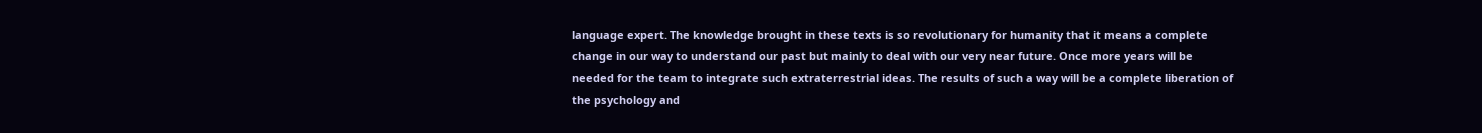language expert. The knowledge brought in these texts is so revolutionary for humanity that it means a complete change in our way to understand our past but mainly to deal with our very near future. Once more years will be needed for the team to integrate such extraterrestrial ideas. The results of such a way will be a complete liberation of the psychology and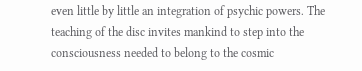even little by little an integration of psychic powers. The teaching of the disc invites mankind to step into the consciousness needed to belong to the cosmic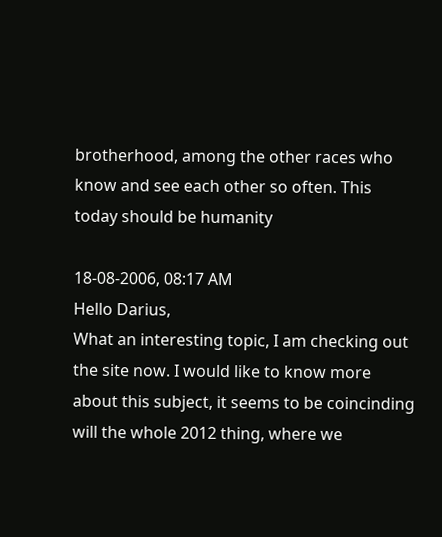brotherhood, among the other races who know and see each other so often. This today should be humanity

18-08-2006, 08:17 AM
Hello Darius,
What an interesting topic, I am checking out the site now. I would like to know more about this subject, it seems to be coincinding will the whole 2012 thing, where we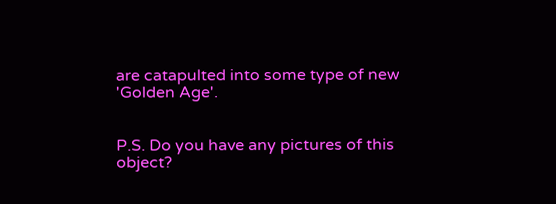are catapulted into some type of new 'Golden Age'.


P.S. Do you have any pictures of this object?